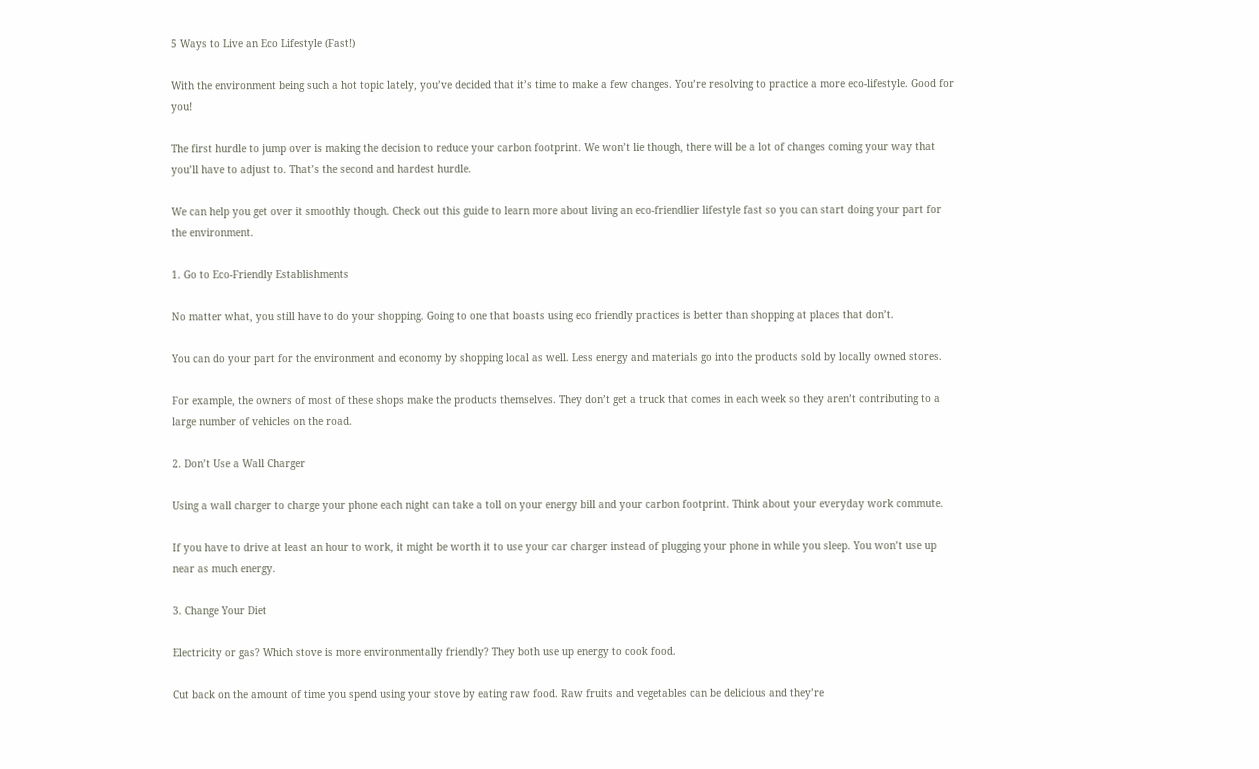5 Ways to Live an Eco Lifestyle (Fast!)

With the environment being such a hot topic lately, you’ve decided that it’s time to make a few changes. You’re resolving to practice a more eco-lifestyle. Good for you!

The first hurdle to jump over is making the decision to reduce your carbon footprint. We won’t lie though, there will be a lot of changes coming your way that you’ll have to adjust to. That’s the second and hardest hurdle.

We can help you get over it smoothly though. Check out this guide to learn more about living an eco-friendlier lifestyle fast so you can start doing your part for the environment.

1. Go to Eco-Friendly Establishments

No matter what, you still have to do your shopping. Going to one that boasts using eco friendly practices is better than shopping at places that don’t.

You can do your part for the environment and economy by shopping local as well. Less energy and materials go into the products sold by locally owned stores.

For example, the owners of most of these shops make the products themselves. They don’t get a truck that comes in each week so they aren’t contributing to a large number of vehicles on the road.

2. Don’t Use a Wall Charger

Using a wall charger to charge your phone each night can take a toll on your energy bill and your carbon footprint. Think about your everyday work commute.

If you have to drive at least an hour to work, it might be worth it to use your car charger instead of plugging your phone in while you sleep. You won’t use up near as much energy.

3. Change Your Diet

Electricity or gas? Which stove is more environmentally friendly? They both use up energy to cook food.

Cut back on the amount of time you spend using your stove by eating raw food. Raw fruits and vegetables can be delicious and they’re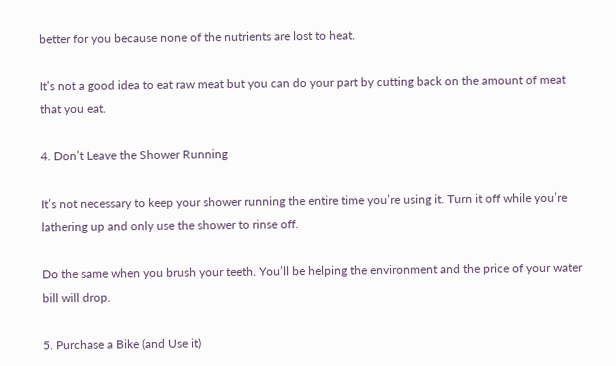better for you because none of the nutrients are lost to heat.

It’s not a good idea to eat raw meat but you can do your part by cutting back on the amount of meat that you eat.

4. Don’t Leave the Shower Running

It’s not necessary to keep your shower running the entire time you’re using it. Turn it off while you’re lathering up and only use the shower to rinse off.

Do the same when you brush your teeth. You’ll be helping the environment and the price of your water bill will drop.

5. Purchase a Bike (and Use it)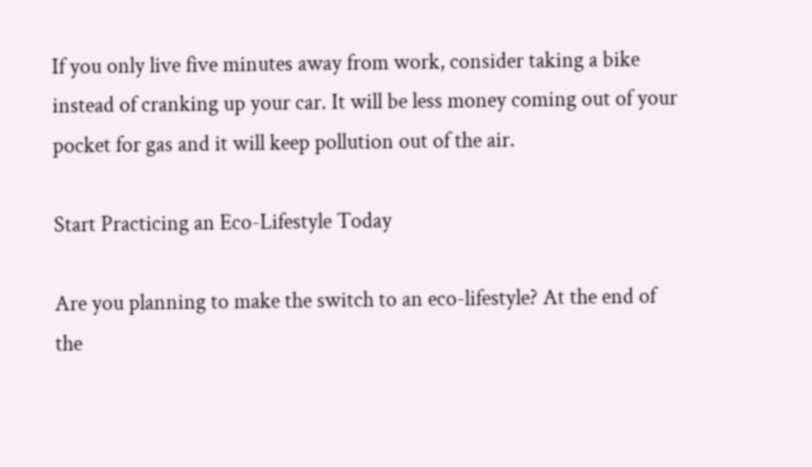If you only live five minutes away from work, consider taking a bike instead of cranking up your car. It will be less money coming out of your pocket for gas and it will keep pollution out of the air.

Start Practicing an Eco-Lifestyle Today

Are you planning to make the switch to an eco-lifestyle? At the end of the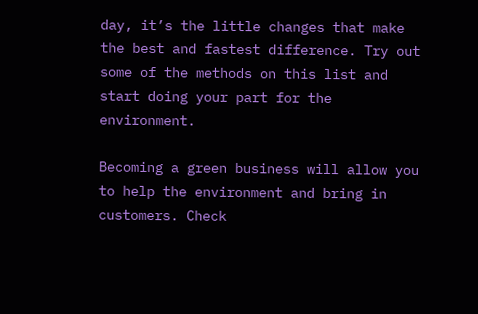day, it’s the little changes that make the best and fastest difference. Try out some of the methods on this list and start doing your part for the environment.

Becoming a green business will allow you to help the environment and bring in customers. Check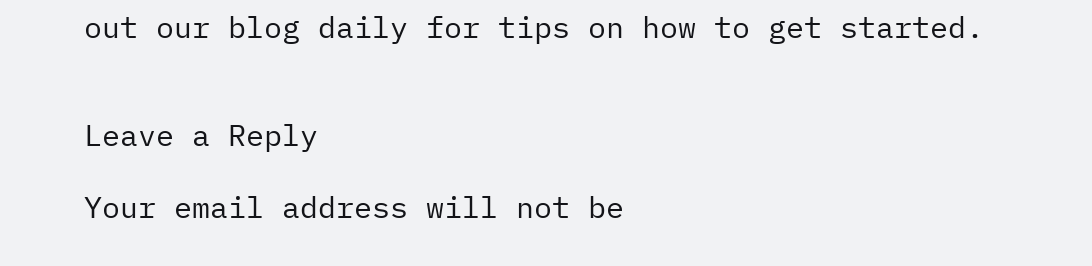out our blog daily for tips on how to get started.


Leave a Reply

Your email address will not be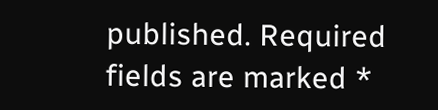published. Required fields are marked *